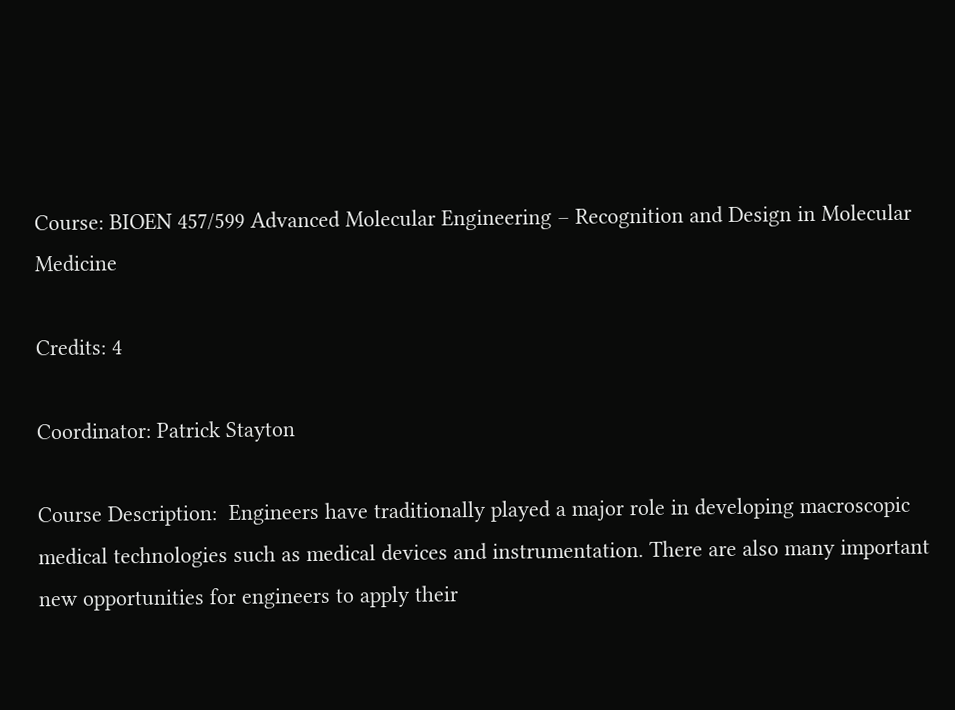Course: BIOEN 457/599 Advanced Molecular Engineering – Recognition and Design in Molecular Medicine

Credits: 4

Coordinator: Patrick Stayton

Course Description:  Engineers have traditionally played a major role in developing macroscopic   medical technologies such as medical devices and instrumentation. There are also many important new opportunities for engineers to apply their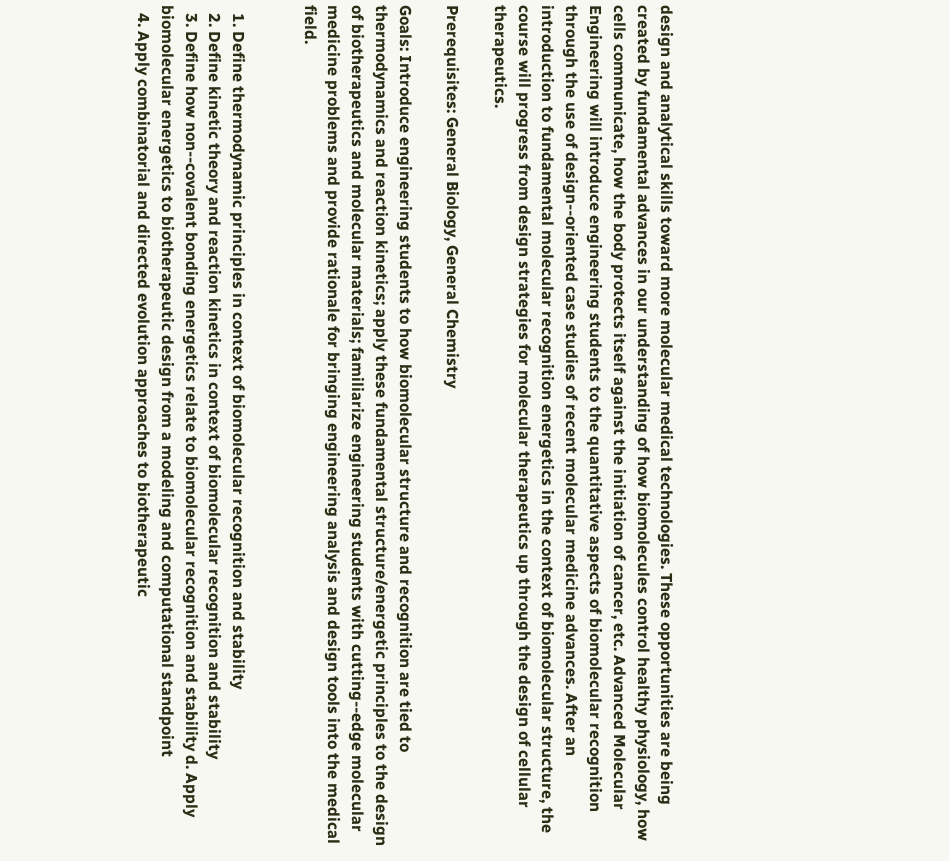design and analytical skills toward more molecular medical technologies. These opportunities are being created by fundamental advances in our understanding of how biomolecules control healthy physiology, how cells communicate, how the body protects itself against the initiation of cancer, etc. Advanced Molecular Engineering will introduce engineering students to the quantitative aspects of biomolecular recognition through the use of design-‐oriented case studies of recent molecular medicine advances. After an introduction to fundamental molecular recognition energetics in the context of biomolecular structure, the course will progress from design strategies for molecular therapeutics up through the design of cellular therapeutics.

Prerequisites: General Biology, General Chemistry

Goals: Introduce engineering students to how biomolecular structure and recognition are tied to thermodynamics and reaction kinetics; apply these fundamental structure/energetic principles to the design of biotherapeutics and molecular materials; familiarize engineering students with cutting-‐edge molecular medicine problems and provide rationale for bringing engineering analysis and design tools into the medical field.


  1. Define thermodynamic principles in context of biomolecular recognition and stability
  2. Define kinetic theory and reaction kinetics in context of biomolecular recognition and stability
  3. Define how non-‐covalent bonding energetics relate to biomolecular recognition and stability d. Apply biomolecular energetics to biotherapeutic design from a modeling and computational standpoint
  4. Apply combinatorial and directed evolution approaches to biotherapeutic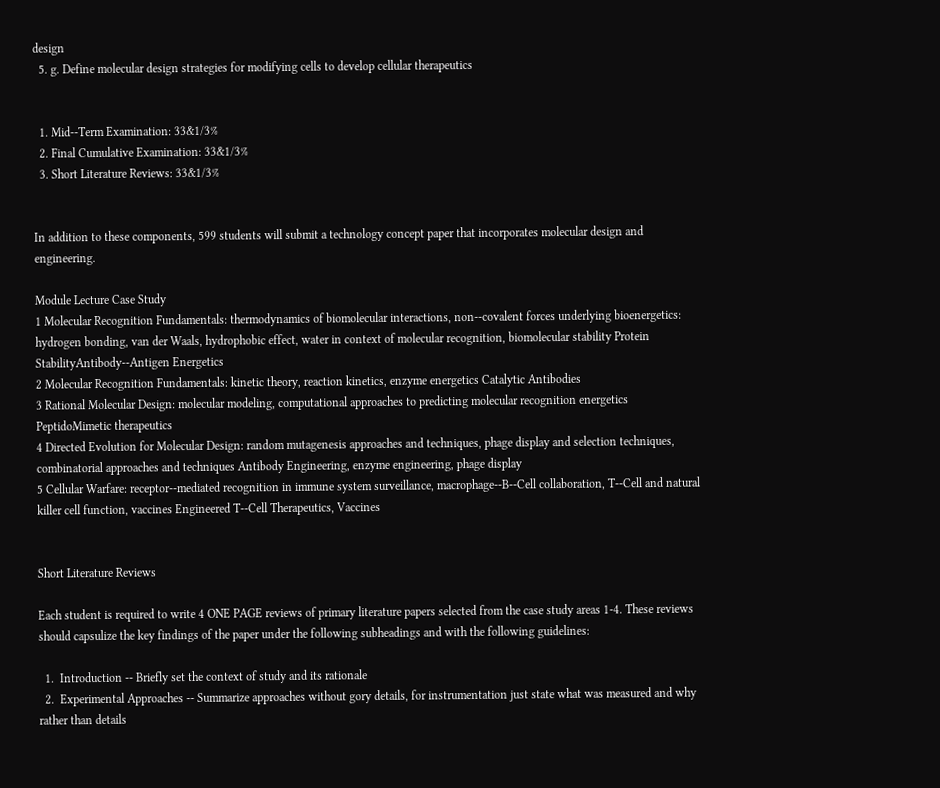design
  5. g. Define molecular design strategies for modifying cells to develop cellular therapeutics


  1. Mid-‐Term Examination: 33&1/3%
  2. Final Cumulative Examination: 33&1/3%
  3. Short Literature Reviews: 33&1/3%


In addition to these components, 599 students will submit a technology concept paper that incorporates molecular design and engineering.

Module Lecture Case Study
1 Molecular Recognition Fundamentals: thermodynamics of biomolecular interactions, non-‐covalent forces underlying bioenergetics: hydrogen bonding, van der Waals, hydrophobic effect, water in context of molecular recognition, biomolecular stability Protein StabilityAntibody-‐Antigen Energetics
2 Molecular Recognition Fundamentals: kinetic theory, reaction kinetics, enzyme energetics Catalytic Antibodies
3 Rational Molecular Design: molecular modeling, computational approaches to predicting molecular recognition energetics PeptidoMimetic therapeutics
4 Directed Evolution for Molecular Design: random mutagenesis approaches and techniques, phage display and selection techniques, combinatorial approaches and techniques Antibody Engineering, enzyme engineering, phage display
5 Cellular Warfare: receptor-‐mediated recognition in immune system surveillance, macrophage-‐B-‐Cell collaboration, T-‐Cell and natural killer cell function, vaccines Engineered T-‐Cell Therapeutics, Vaccines


Short Literature Reviews

Each student is required to write 4 ONE PAGE reviews of primary literature papers selected from the case study areas 1-4. These reviews should capsulize the key findings of the paper under the following subheadings and with the following guidelines:

  1.  Introduction -‐ Briefly set the context of study and its rationale
  2.  Experimental Approaches -‐ Summarize approaches without gory details, for instrumentation just state what was measured and why rather than details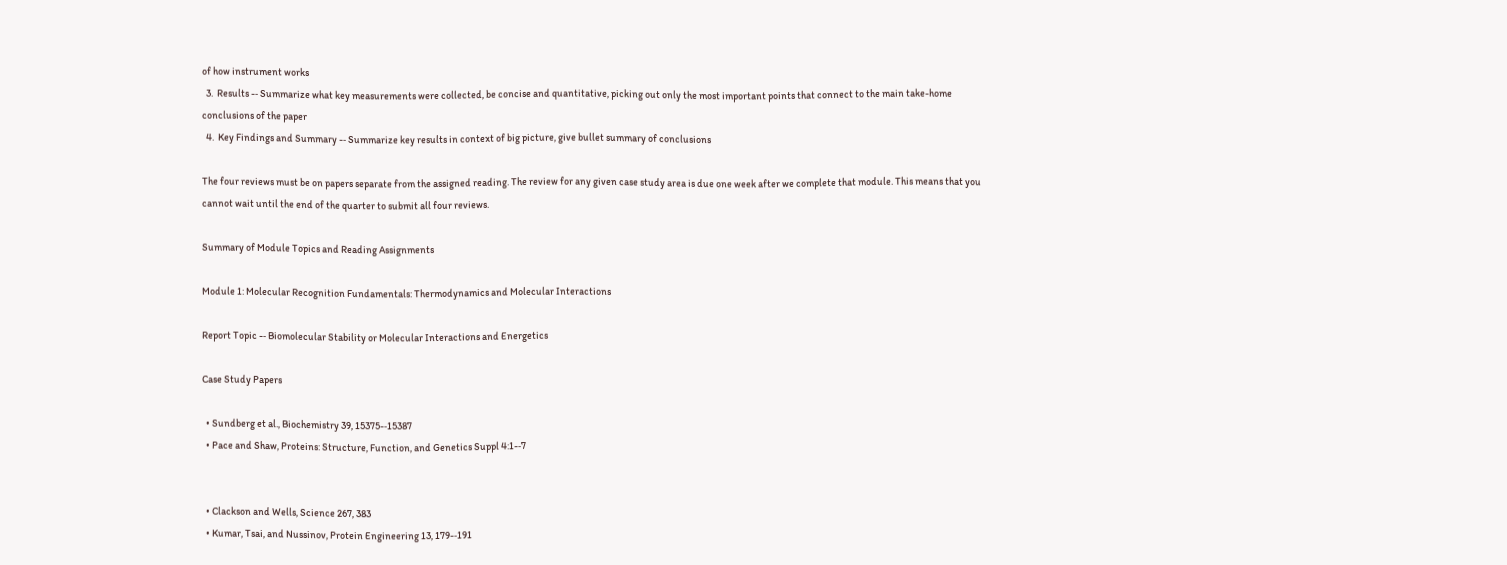of how instrument works
  3.  Results -‐ Summarize what key measurements were collected, be concise and quantitative, picking out only the most important points that connect to the main take-home conclusions of the paper
  4.  Key Findings and Summary -‐ Summarize key results in context of big picture, give bullet summary of conclusions

The four reviews must be on papers separate from the assigned reading. The review for any given case study area is due one week after we complete that module. This means that you cannot wait until the end of the quarter to submit all four reviews.

Summary of Module Topics and Reading Assignments

Module 1: Molecular Recognition Fundamentals: Thermodynamics and Molecular Interactions

Report Topic -‐ Biomolecular Stability or Molecular Interactions and Energetics

Case Study Papers

  • Sundberg et al., Biochemistry 39, 15375-‐15387
  • Pace and Shaw, Proteins: Structure, Function, and Genetics Suppl 4:1-‐7


  • Clackson and Wells, Science 267, 383
  • Kumar, Tsai, and Nussinov, Protein Engineering 13, 179-‐191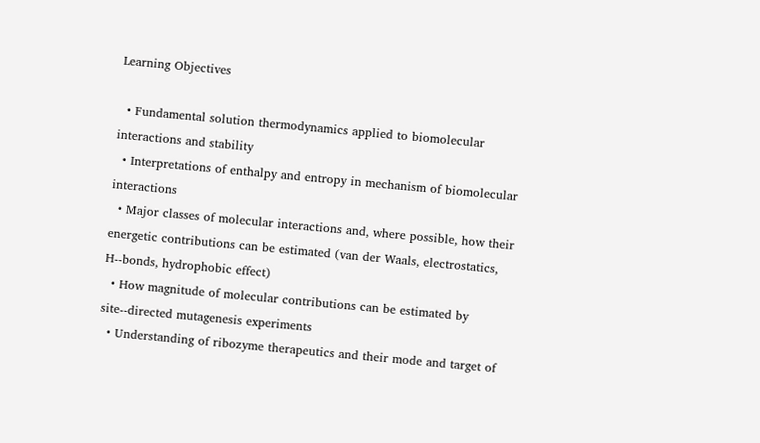Learning Objectives

  • Fundamental solution thermodynamics applied to biomolecular interactions and stability
  • Interpretations of enthalpy and entropy in mechanism of biomolecular interactions
  • Major classes of molecular interactions and, where possible, how their energetic contributions can be estimated (van der Waals, electrostatics, H-‐bonds, hydrophobic effect)
  • How magnitude of molecular contributions can be estimated by site-‐directed mutagenesis experiments
  • Understanding of ribozyme therapeutics and their mode and target of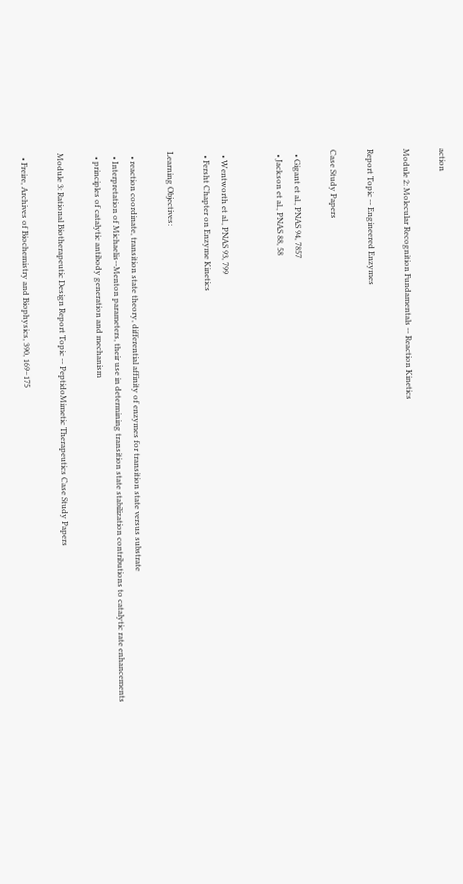action

Module 2: Molecular Recognition Fundamentals -‐ Reaction Kinetics

Report Topic -‐ Engineered Enzymes

Case Study Papers

  • Gigant et al., PNAS 94, 7857
  • Jackson et al., PNAS 88, 58


  • Wentworth et al., PNAS 93, 799
  • Fersht Chapter on Enzyme Kinetics

Learning Objectives:

  • reaction coordinate, transition state theory, differential affinity of enzymes for transition state versus substrate
  • Interpretation of Michaelis-‐Menton parameters, their use in determining transition state stabilization contributions to catalytic rate enhancements
  • principles of catalytic antibody generation and mechanism

Module 3: Rational Biotherapeutic Design Report Topic -‐ PeptidoMimetic Therapeutics Case Study Papers

  • Freire, Archives of Biochemistry and Biophysics, 390, 169–175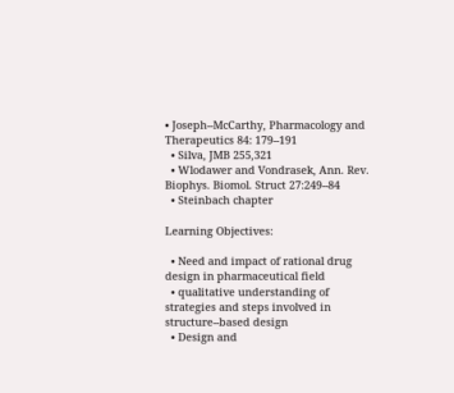• Joseph-‐McCarthy, Pharmacology and Therapeutics 84: 179-‐191
  • Silva, JMB 255,321
  • Wlodawer and Vondrasek, Ann. Rev. Biophys. Biomol. Struct 27:249-‐84
  • Steinbach chapter

Learning Objectives:

  • Need and impact of rational drug design in pharmaceutical field
  • qualitative understanding of strategies and steps involved in structure-‐based design
  • Design and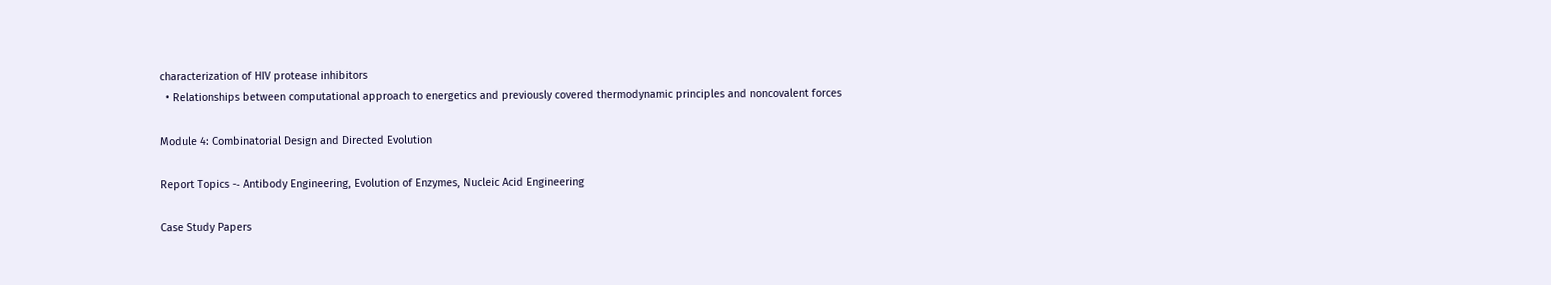characterization of HIV protease inhibitors
  • Relationships between computational approach to energetics and previously covered thermodynamic principles and noncovalent forces

Module 4: Combinatorial Design and Directed Evolution

Report Topics -‐ Antibody Engineering, Evolution of Enzymes, Nucleic Acid Engineering

Case Study Papers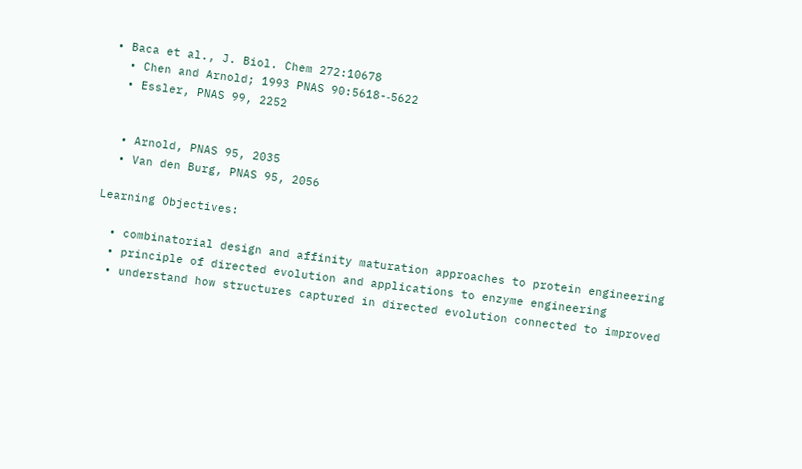• Baca et al., J. Biol. Chem 272:10678
  • Chen and Arnold; 1993 PNAS 90:5618-‐5622
  • Essler, PNAS 99, 2252


  • Arnold, PNAS 95, 2035
  • Van den Burg, PNAS 95, 2056

Learning Objectives:

  • combinatorial design and affinity maturation approaches to protein engineering
  • principle of directed evolution and applications to enzyme engineering
  • understand how structures captured in directed evolution connected to improved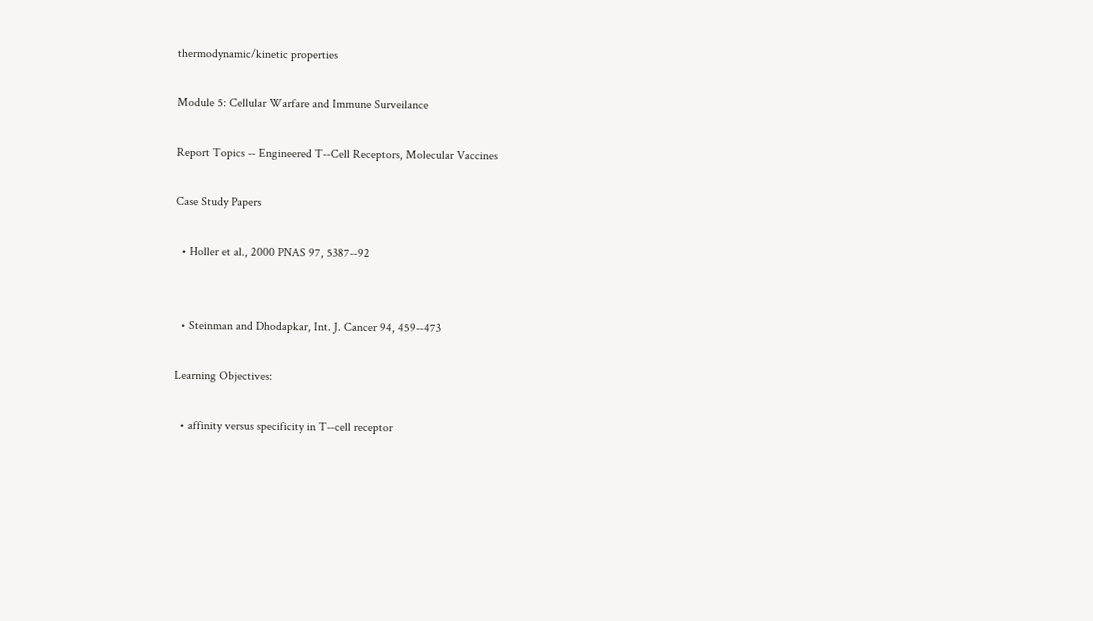thermodynamic/kinetic properties

Module 5: Cellular Warfare and Immune Surveilance

Report Topics -‐ Engineered T-‐Cell Receptors, Molecular Vaccines

Case Study Papers

  • Holler et al., 2000 PNAS 97, 5387-‐92


  • Steinman and Dhodapkar, Int. J. Cancer 94, 459-‐473

Learning Objectives:

  • affinity versus specificity in T-‐cell receptor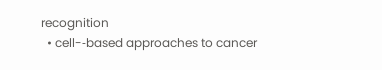recognition
  • cell-‐based approaches to cancer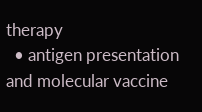therapy
  • antigen presentation and molecular vaccine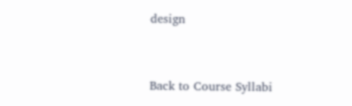design


Back to Course Syllabi